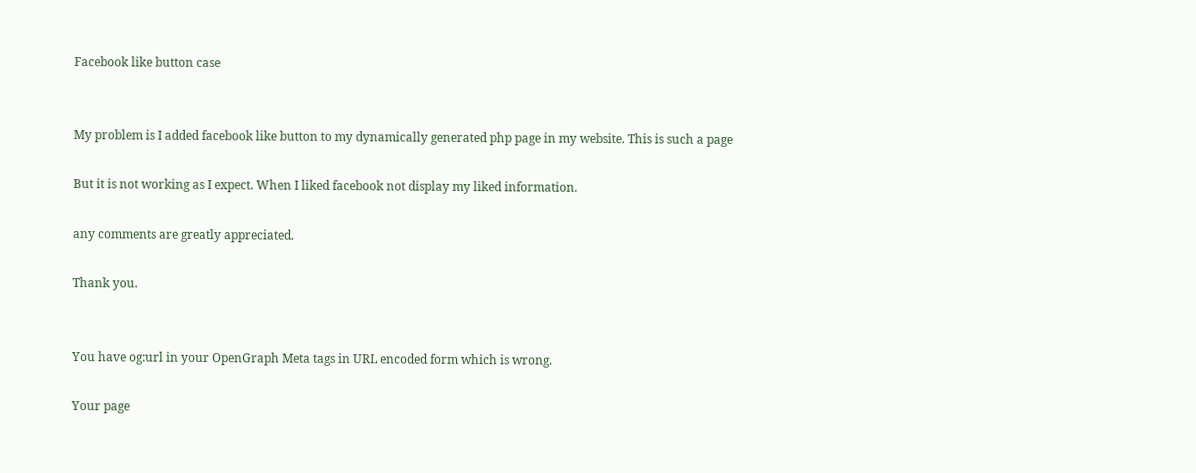Facebook like button case


My problem is I added facebook like button to my dynamically generated php page in my website. This is such a page

But it is not working as I expect. When I liked facebook not display my liked information.

any comments are greatly appreciated.

Thank you.


You have og:url in your OpenGraph Meta tags in URL encoded form which is wrong.

Your page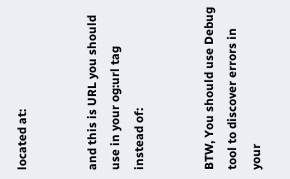located at:


and this is URL you should use in your og:url tag instead of:


BTW, You should use Debug tool to discover errors in your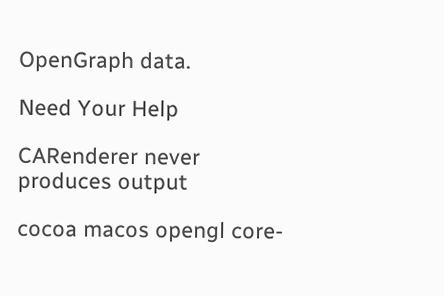OpenGraph data.

Need Your Help

CARenderer never produces output

cocoa macos opengl core-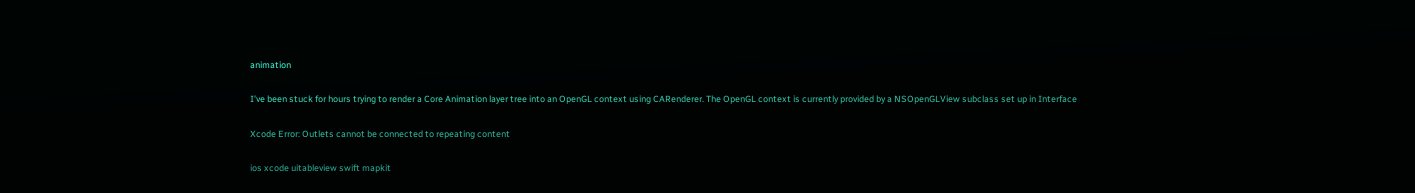animation

I've been stuck for hours trying to render a Core Animation layer tree into an OpenGL context using CARenderer. The OpenGL context is currently provided by a NSOpenGLView subclass set up in Interface

Xcode Error: Outlets cannot be connected to repeating content

ios xcode uitableview swift mapkit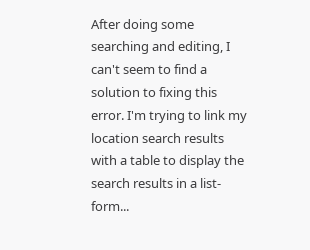After doing some searching and editing, I can't seem to find a solution to fixing this error. I'm trying to link my location search results with a table to display the search results in a list-form...